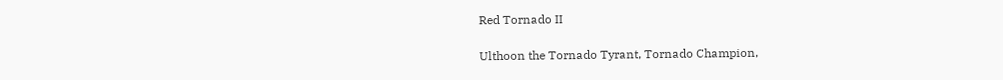Red Tornado II

Ulthoon the Tornado Tyrant, Tornado Champion,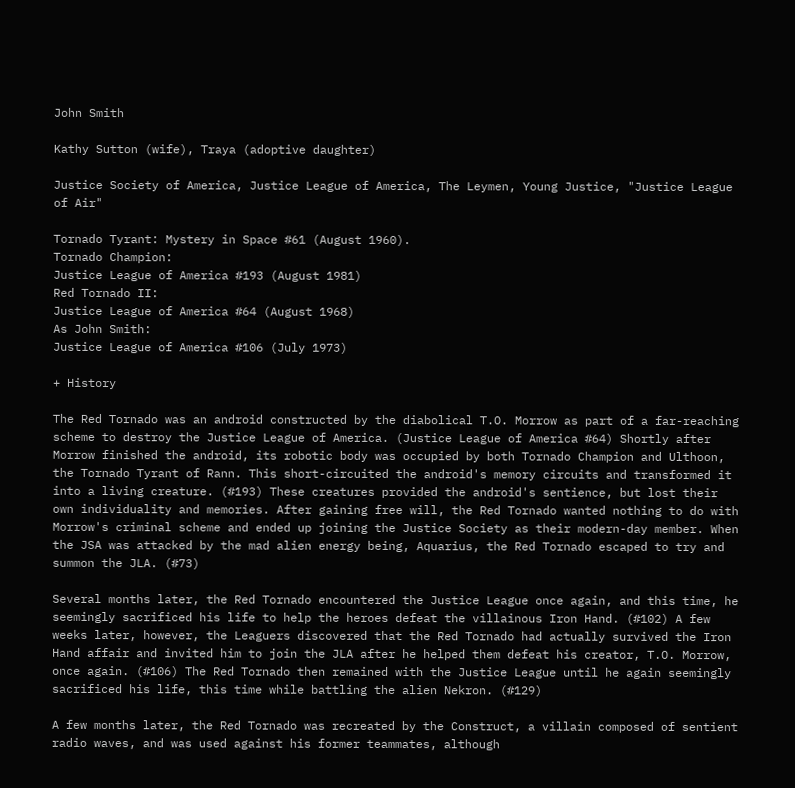John Smith

Kathy Sutton (wife), Traya (adoptive daughter)

Justice Society of America, Justice League of America, The Leymen, Young Justice, "Justice League of Air"

Tornado Tyrant: Mystery in Space #61 (August 1960).
Tornado Champion:
Justice League of America #193 (August 1981)
Red Tornado II:
Justice League of America #64 (August 1968)
As John Smith:
Justice League of America #106 (July 1973)

+ History

The Red Tornado was an android constructed by the diabolical T.O. Morrow as part of a far-reaching scheme to destroy the Justice League of America. (Justice League of America #64) Shortly after Morrow finished the android, its robotic body was occupied by both Tornado Champion and Ulthoon, the Tornado Tyrant of Rann. This short-circuited the android's memory circuits and transformed it into a living creature. (#193) These creatures provided the android's sentience, but lost their own individuality and memories. After gaining free will, the Red Tornado wanted nothing to do with Morrow's criminal scheme and ended up joining the Justice Society as their modern-day member. When the JSA was attacked by the mad alien energy being, Aquarius, the Red Tornado escaped to try and summon the JLA. (#73)

Several months later, the Red Tornado encountered the Justice League once again, and this time, he seemingly sacrificed his life to help the heroes defeat the villainous Iron Hand. (#102) A few weeks later, however, the Leaguers discovered that the Red Tornado had actually survived the Iron Hand affair and invited him to join the JLA after he helped them defeat his creator, T.O. Morrow, once again. (#106) The Red Tornado then remained with the Justice League until he again seemingly sacrificed his life, this time while battling the alien Nekron. (#129)

A few months later, the Red Tornado was recreated by the Construct, a villain composed of sentient radio waves, and was used against his former teammates, although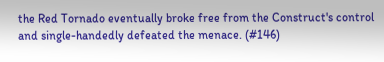the Red Tornado eventually broke free from the Construct's control and single-handedly defeated the menace. (#146)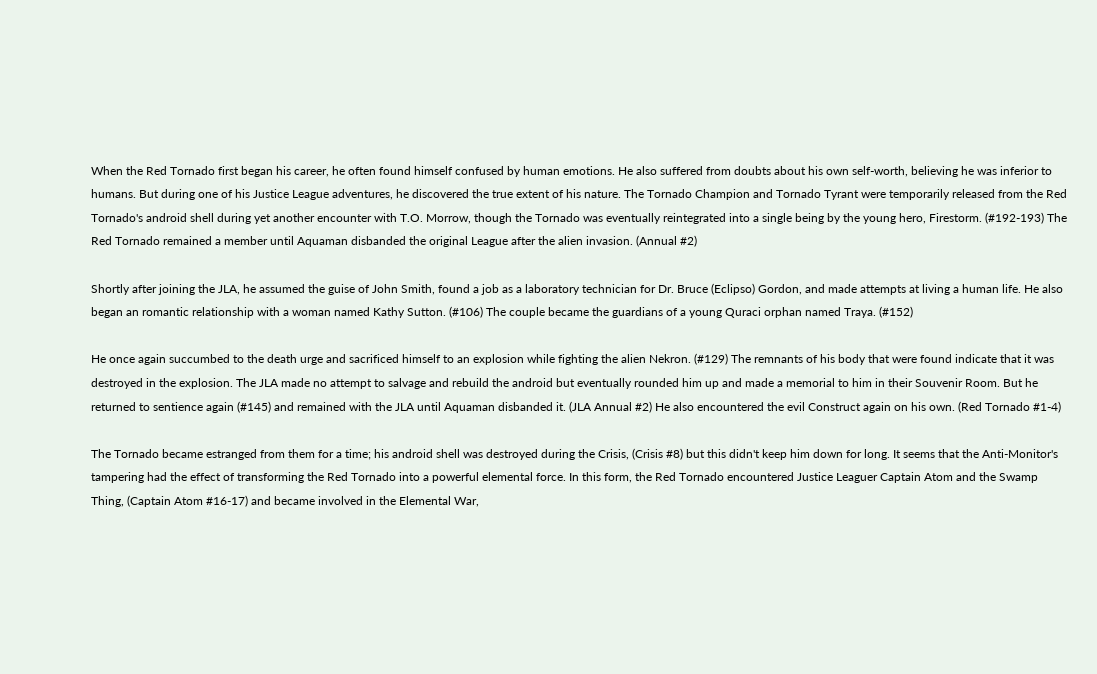When the Red Tornado first began his career, he often found himself confused by human emotions. He also suffered from doubts about his own self-worth, believing he was inferior to humans. But during one of his Justice League adventures, he discovered the true extent of his nature. The Tornado Champion and Tornado Tyrant were temporarily released from the Red Tornado's android shell during yet another encounter with T.O. Morrow, though the Tornado was eventually reintegrated into a single being by the young hero, Firestorm. (#192-193) The Red Tornado remained a member until Aquaman disbanded the original League after the alien invasion. (Annual #2)

Shortly after joining the JLA, he assumed the guise of John Smith, found a job as a laboratory technician for Dr. Bruce (Eclipso) Gordon, and made attempts at living a human life. He also began an romantic relationship with a woman named Kathy Sutton. (#106) The couple became the guardians of a young Quraci orphan named Traya. (#152)

He once again succumbed to the death urge and sacrificed himself to an explosion while fighting the alien Nekron. (#129) The remnants of his body that were found indicate that it was destroyed in the explosion. The JLA made no attempt to salvage and rebuild the android but eventually rounded him up and made a memorial to him in their Souvenir Room. But he returned to sentience again (#145) and remained with the JLA until Aquaman disbanded it. (JLA Annual #2) He also encountered the evil Construct again on his own. (Red Tornado #1-4)

The Tornado became estranged from them for a time; his android shell was destroyed during the Crisis, (Crisis #8) but this didn't keep him down for long. It seems that the Anti-Monitor's tampering had the effect of transforming the Red Tornado into a powerful elemental force. In this form, the Red Tornado encountered Justice Leaguer Captain Atom and the Swamp Thing, (Captain Atom #16-17) and became involved in the Elemental War,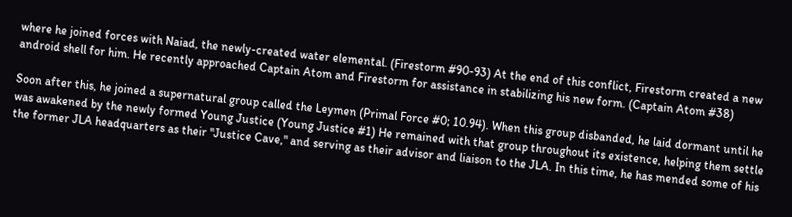where he joined forces with Naiad, the newly-created water elemental. (Firestorm #90-93) At the end of this conflict, Firestorm created a new android shell for him. He recently approached Captain Atom and Firestorm for assistance in stabilizing his new form. (Captain Atom #38)

Soon after this, he joined a supernatural group called the Leymen (Primal Force #0; 10.94). When this group disbanded, he laid dormant until he was awakened by the newly formed Young Justice (Young Justice #1) He remained with that group throughout its existence, helping them settle the former JLA headquarters as their "Justice Cave," and serving as their advisor and liaison to the JLA. In this time, he has mended some of his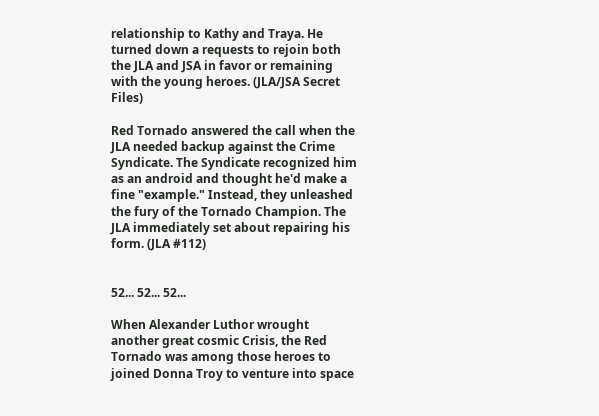relationship to Kathy and Traya. He turned down a requests to rejoin both the JLA and JSA in favor or remaining with the young heroes. (JLA/JSA Secret Files)

Red Tornado answered the call when the JLA needed backup against the Crime Syndicate. The Syndicate recognized him as an android and thought he'd make a fine "example." Instead, they unleashed the fury of the Tornado Champion. The JLA immediately set about repairing his form. (JLA #112)


52... 52... 52...

When Alexander Luthor wrought another great cosmic Crisis, the Red Tornado was among those heroes to joined Donna Troy to venture into space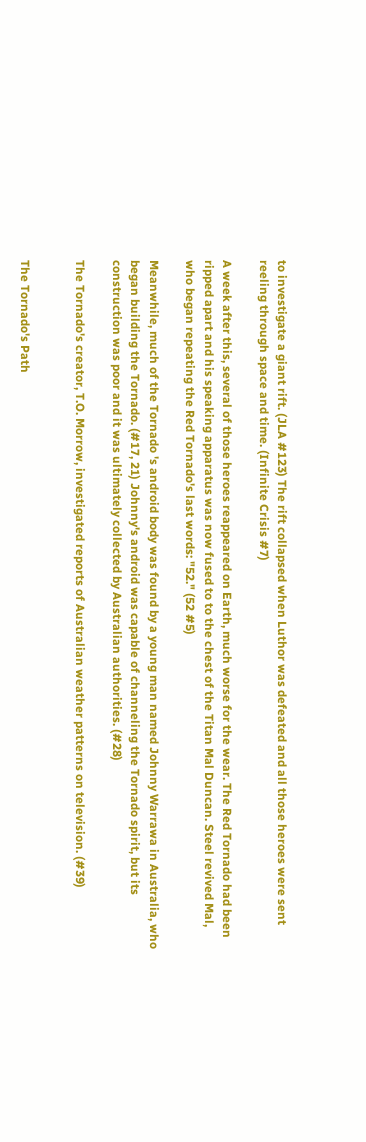to investigate a giant rift. (JLA #123) The rift collapsed when Luthor was defeated and all those heroes were sent reeling through space and time. (Infinite Crisis #7)

A week after this, several of those heroes reappeared on Earth, much worse for the wear. The Red Tornado had been ripped apart and his speaking apparatus was now fused to to the chest of the Titan Mal Duncan. Steel revived Mal, who began repeating the Red Tornado's last words: "52." (52 #5)

Meanwhile, much of the Tornado 's android body was found by a young man named Johnny Warrawa in Australia, who began building the Tornado. (#17, 21) Johnny's android was capable of channeling the Tornado spirit, but its construction was poor and it was ultimately collected by Australian authorities. (#28)

The Tornado's creator, T.O. Morrow, investigated reports of Australian weather patterns on television. (#39)


The Tornado's Path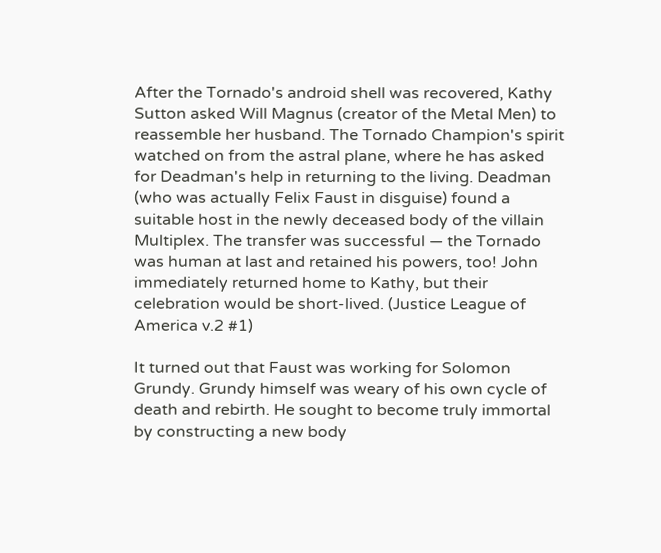After the Tornado's android shell was recovered, Kathy Sutton asked Will Magnus (creator of the Metal Men) to reassemble her husband. The Tornado Champion's spirit watched on from the astral plane, where he has asked for Deadman's help in returning to the living. Deadman (who was actually Felix Faust in disguise) found a suitable host in the newly deceased body of the villain Multiplex. The transfer was successful — the Tornado was human at last and retained his powers, too! John immediately returned home to Kathy, but their celebration would be short-lived. (Justice League of America v.2 #1)

It turned out that Faust was working for Solomon Grundy. Grundy himself was weary of his own cycle of death and rebirth. He sought to become truly immortal by constructing a new body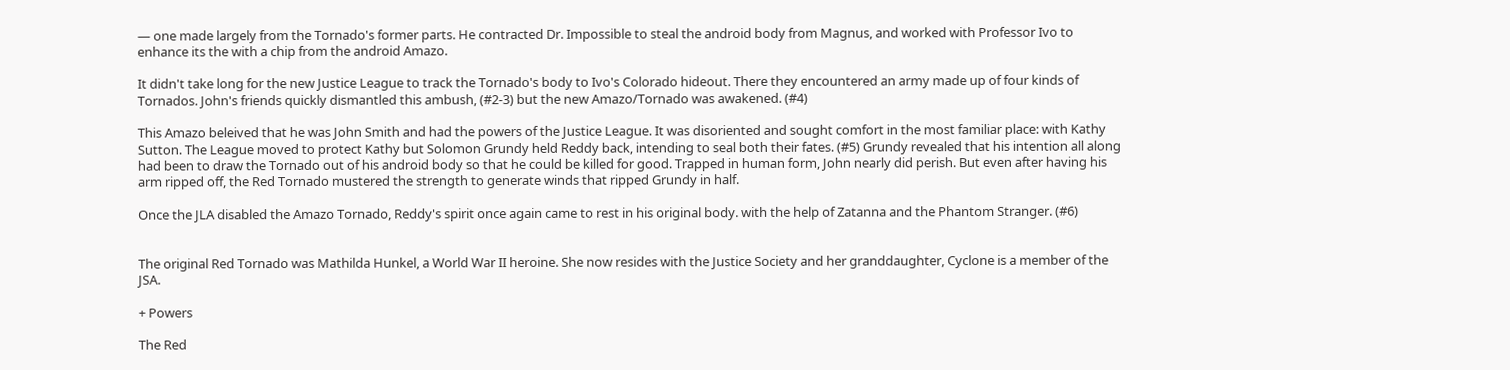— one made largely from the Tornado's former parts. He contracted Dr. Impossible to steal the android body from Magnus, and worked with Professor Ivo to enhance its the with a chip from the android Amazo.

It didn't take long for the new Justice League to track the Tornado's body to Ivo's Colorado hideout. There they encountered an army made up of four kinds of Tornados. John's friends quickly dismantled this ambush, (#2-3) but the new Amazo/Tornado was awakened. (#4)

This Amazo beleived that he was John Smith and had the powers of the Justice League. It was disoriented and sought comfort in the most familiar place: with Kathy Sutton. The League moved to protect Kathy but Solomon Grundy held Reddy back, intending to seal both their fates. (#5) Grundy revealed that his intention all along had been to draw the Tornado out of his android body so that he could be killed for good. Trapped in human form, John nearly did perish. But even after having his arm ripped off, the Red Tornado mustered the strength to generate winds that ripped Grundy in half.

Once the JLA disabled the Amazo Tornado, Reddy's spirit once again came to rest in his original body. with the help of Zatanna and the Phantom Stranger. (#6)


The original Red Tornado was Mathilda Hunkel, a World War II heroine. She now resides with the Justice Society and her granddaughter, Cyclone is a member of the JSA.

+ Powers

The Red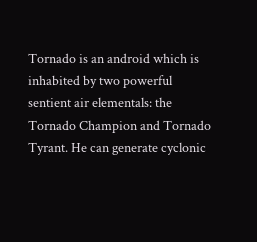Tornado is an android which is inhabited by two powerful sentient air elementals: the Tornado Champion and Tornado Tyrant. He can generate cyclonic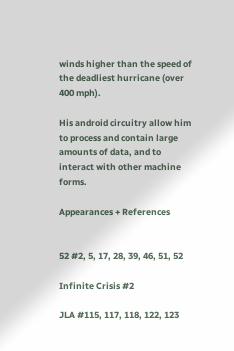winds higher than the speed of the deadliest hurricane (over 400 mph).

His android circuitry allow him to process and contain large amounts of data, and to interact with other machine forms.

Appearances + References


52 #2, 5, 17, 28, 39, 46, 51, 52

Infinite Crisis #2

JLA #115, 117, 118, 122, 123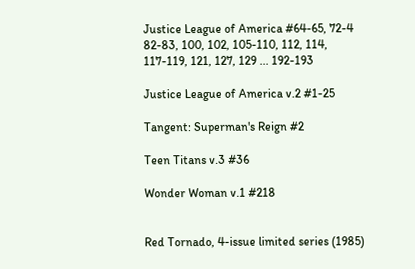Justice League of America #64-65, 72-4 82-83, 100, 102, 105-110, 112, 114, 117-119, 121, 127, 129 ... 192-193

Justice League of America v.2 #1-25

Tangent: Superman's Reign #2

Teen Titans v.3 #36

Wonder Woman v.1 #218


Red Tornado, 4-issue limited series (1985)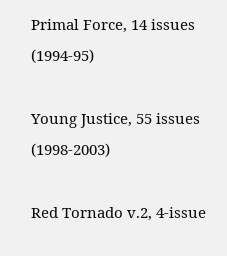Primal Force, 14 issues (1994-95)

Young Justice, 55 issues (1998-2003)

Red Tornado v.2, 4-issue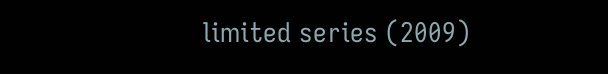limited series (2009)